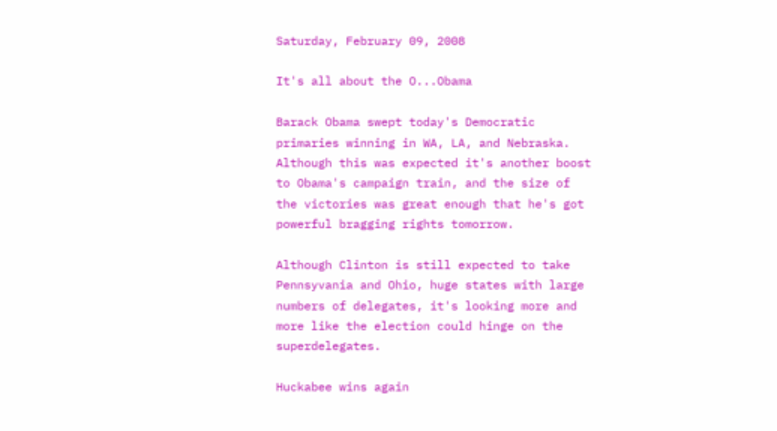Saturday, February 09, 2008

It's all about the O...Obama

Barack Obama swept today's Democratic primaries winning in WA, LA, and Nebraska. Although this was expected it's another boost to Obama's campaign train, and the size of the victories was great enough that he's got powerful bragging rights tomorrow.

Although Clinton is still expected to take Pennsyvania and Ohio, huge states with large numbers of delegates, it's looking more and more like the election could hinge on the superdelegates.

Huckabee wins again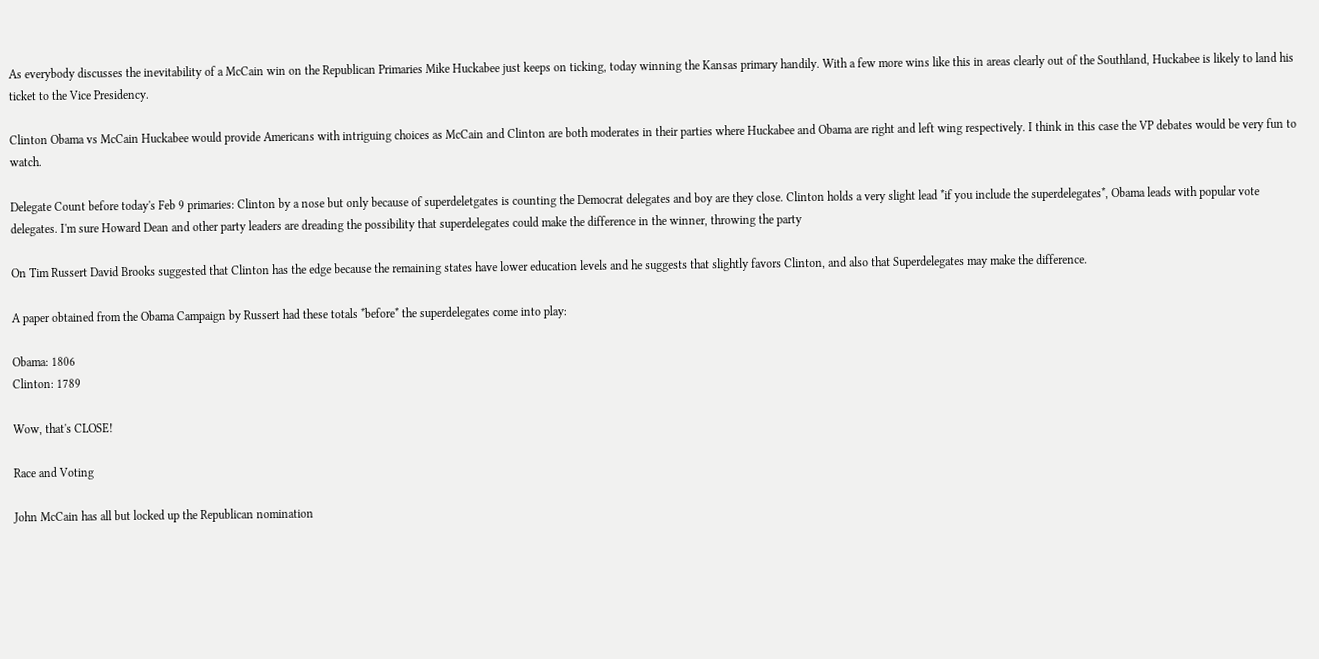As everybody discusses the inevitability of a McCain win on the Republican Primaries Mike Huckabee just keeps on ticking, today winning the Kansas primary handily. With a few more wins like this in areas clearly out of the Southland, Huckabee is likely to land his ticket to the Vice Presidency.

Clinton Obama vs McCain Huckabee would provide Americans with intriguing choices as McCain and Clinton are both moderates in their parties where Huckabee and Obama are right and left wing respectively. I think in this case the VP debates would be very fun to watch.

Delegate Count before today's Feb 9 primaries: Clinton by a nose but only because of superdeletgates is counting the Democrat delegates and boy are they close. Clinton holds a very slight lead *if you include the superdelegates*, Obama leads with popular vote delegates. I'm sure Howard Dean and other party leaders are dreading the possibility that superdelegates could make the difference in the winner, throwing the party

On Tim Russert David Brooks suggested that Clinton has the edge because the remaining states have lower education levels and he suggests that slightly favors Clinton, and also that Superdelegates may make the difference.

A paper obtained from the Obama Campaign by Russert had these totals *before* the superdelegates come into play:

Obama: 1806
Clinton: 1789

Wow, that's CLOSE!

Race and Voting

John McCain has all but locked up the Republican nomination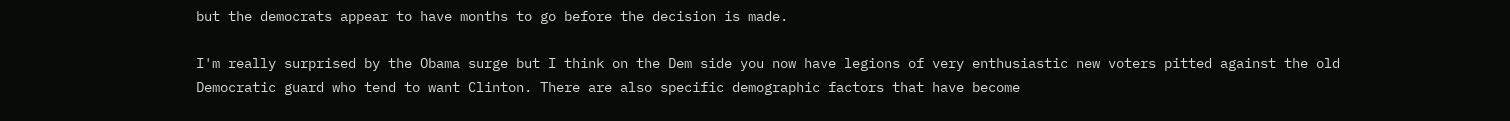but the democrats appear to have months to go before the decision is made.

I'm really surprised by the Obama surge but I think on the Dem side you now have legions of very enthusiastic new voters pitted against the old Democratic guard who tend to want Clinton. There are also specific demographic factors that have become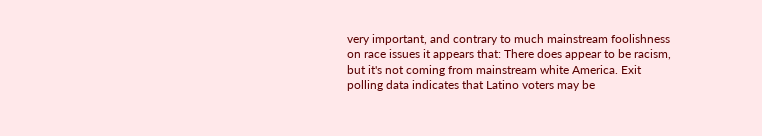very important, and contrary to much mainstream foolishness on race issues it appears that: There does appear to be racism, but it's not coming from mainstream white America. Exit polling data indicates that Latino voters may be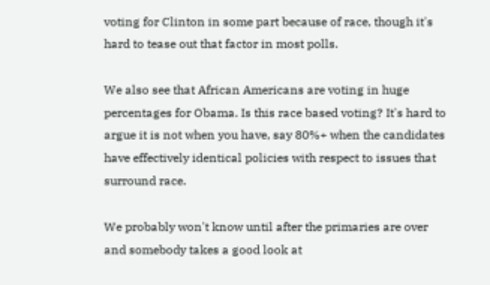voting for Clinton in some part because of race, though it's hard to tease out that factor in most polls.

We also see that African Americans are voting in huge percentages for Obama. Is this race based voting? It's hard to argue it is not when you have, say 80%+ when the candidates have effectively identical policies with respect to issues that surround race.

We probably won't know until after the primaries are over and somebody takes a good look at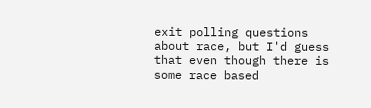exit polling questions about race, but I'd guess that even though there is some race based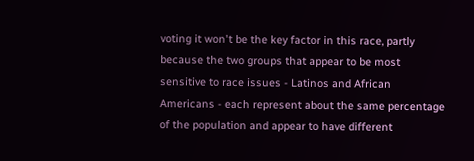voting it won't be the key factor in this race, partly because the two groups that appear to be most sensitive to race issues - Latinos and African Americans - each represent about the same percentage of the population and appear to have different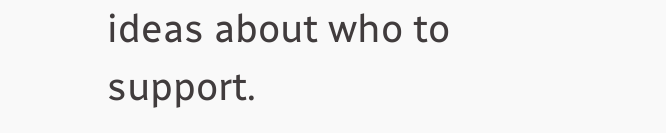ideas about who to support.